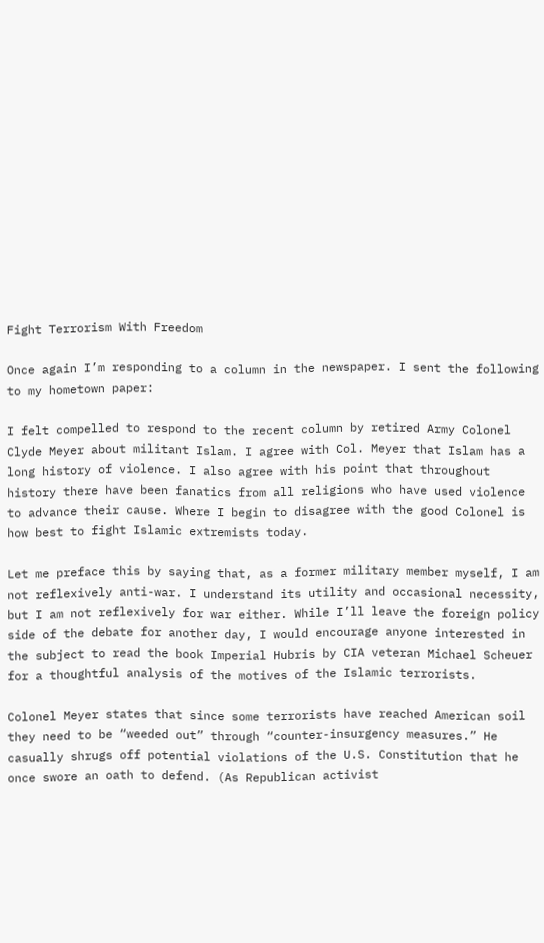Fight Terrorism With Freedom

Once again I’m responding to a column in the newspaper. I sent the following to my hometown paper:

I felt compelled to respond to the recent column by retired Army Colonel Clyde Meyer about militant Islam. I agree with Col. Meyer that Islam has a long history of violence. I also agree with his point that throughout history there have been fanatics from all religions who have used violence to advance their cause. Where I begin to disagree with the good Colonel is how best to fight Islamic extremists today.

Let me preface this by saying that, as a former military member myself, I am not reflexively anti-war. I understand its utility and occasional necessity, but I am not reflexively for war either. While I’ll leave the foreign policy side of the debate for another day, I would encourage anyone interested in the subject to read the book Imperial Hubris by CIA veteran Michael Scheuer for a thoughtful analysis of the motives of the Islamic terrorists.

Colonel Meyer states that since some terrorists have reached American soil they need to be “weeded out” through “counter-insurgency measures.” He casually shrugs off potential violations of the U.S. Constitution that he once swore an oath to defend. (As Republican activist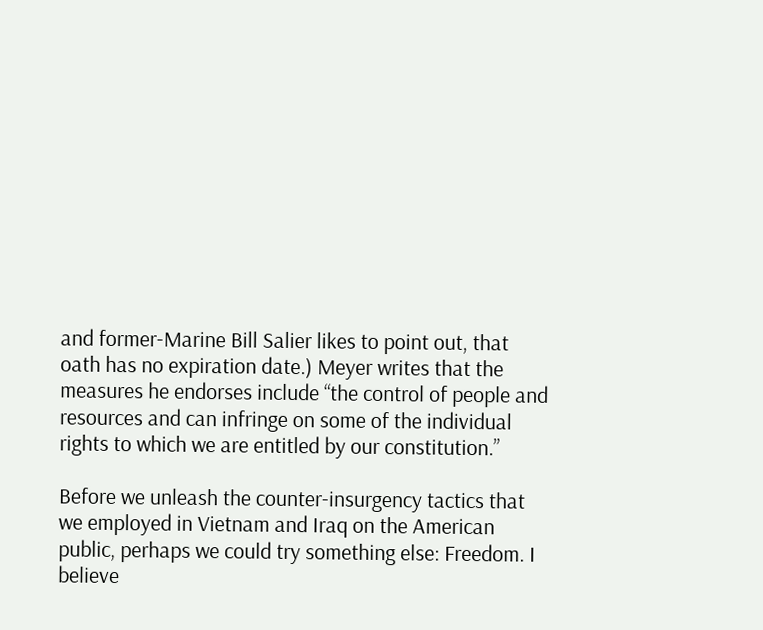and former-Marine Bill Salier likes to point out, that oath has no expiration date.) Meyer writes that the measures he endorses include “the control of people and resources and can infringe on some of the individual rights to which we are entitled by our constitution.”

Before we unleash the counter-insurgency tactics that we employed in Vietnam and Iraq on the American public, perhaps we could try something else: Freedom. I believe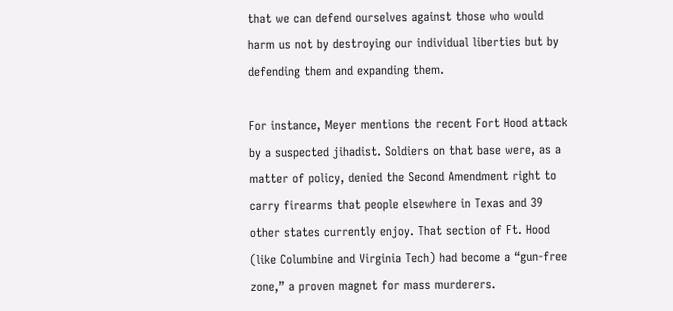that we can defend ourselves against those who would harm us not by destroying our individual liberties but by defending them and expanding them.

For instance, Meyer mentions the recent Fort Hood attack by a suspected jihadist. Soldiers on that base were, as a matter of policy, denied the Second Amendment right to carry firearms that people elsewhere in Texas and 39 other states currently enjoy. That section of Ft. Hood (like Columbine and Virginia Tech) had become a “gun-free zone,” a proven magnet for mass murderers.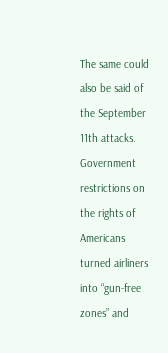The same could also be said of the September 11th attacks. Government restrictions on the rights of Americans turned airliners into “gun-free zones” and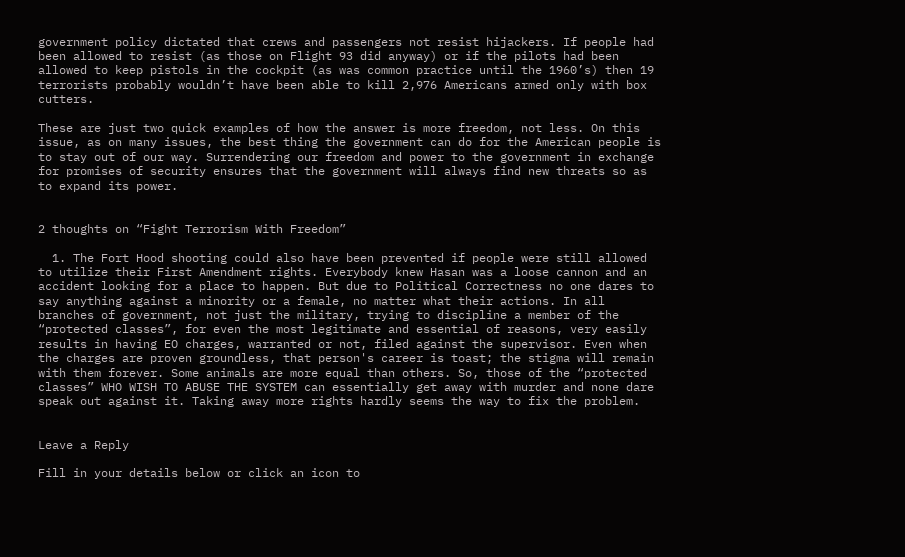government policy dictated that crews and passengers not resist hijackers. If people had been allowed to resist (as those on Flight 93 did anyway) or if the pilots had been allowed to keep pistols in the cockpit (as was common practice until the 1960’s) then 19 terrorists probably wouldn’t have been able to kill 2,976 Americans armed only with box cutters.

These are just two quick examples of how the answer is more freedom, not less. On this issue, as on many issues, the best thing the government can do for the American people is to stay out of our way. Surrendering our freedom and power to the government in exchange for promises of security ensures that the government will always find new threats so as to expand its power.


2 thoughts on “Fight Terrorism With Freedom”

  1. The Fort Hood shooting could also have been prevented if people were still allowed to utilize their First Amendment rights. Everybody knew Hasan was a loose cannon and an accident looking for a place to happen. But due to Political Correctness no one dares to say anything against a minority or a female, no matter what their actions. In all branches of government, not just the military, trying to discipline a member of the “protected classes”, for even the most legitimate and essential of reasons, very easily results in having EO charges, warranted or not, filed against the supervisor. Even when the charges are proven groundless, that person's career is toast; the stigma will remain with them forever. Some animals are more equal than others. So, those of the “protected classes” WHO WISH TO ABUSE THE SYSTEM can essentially get away with murder and none dare speak out against it. Taking away more rights hardly seems the way to fix the problem.


Leave a Reply

Fill in your details below or click an icon to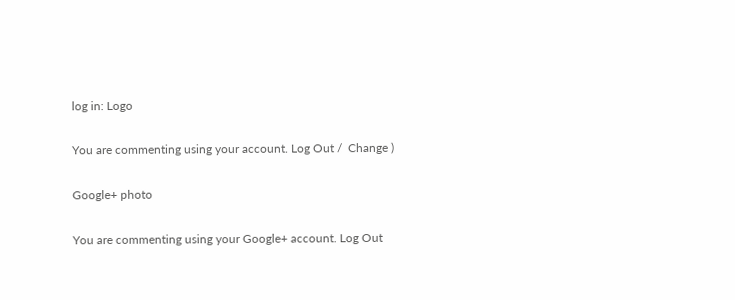log in: Logo

You are commenting using your account. Log Out /  Change )

Google+ photo

You are commenting using your Google+ account. Log Out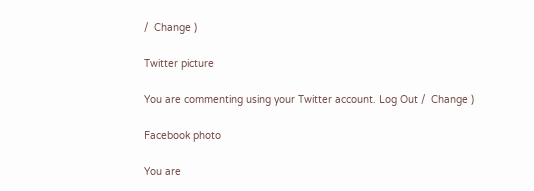/  Change )

Twitter picture

You are commenting using your Twitter account. Log Out /  Change )

Facebook photo

You are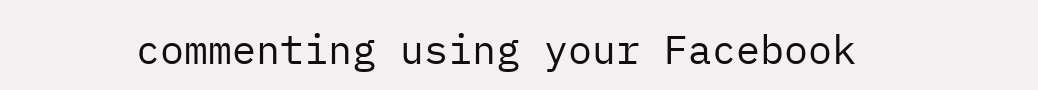commenting using your Facebook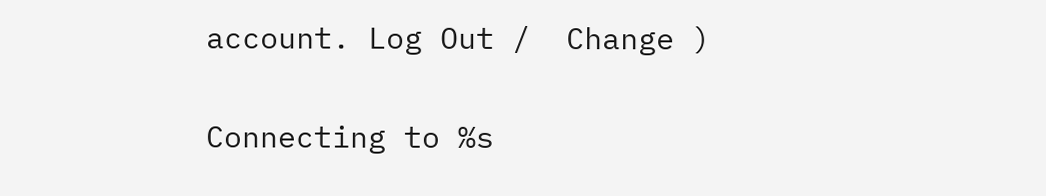account. Log Out /  Change )


Connecting to %s